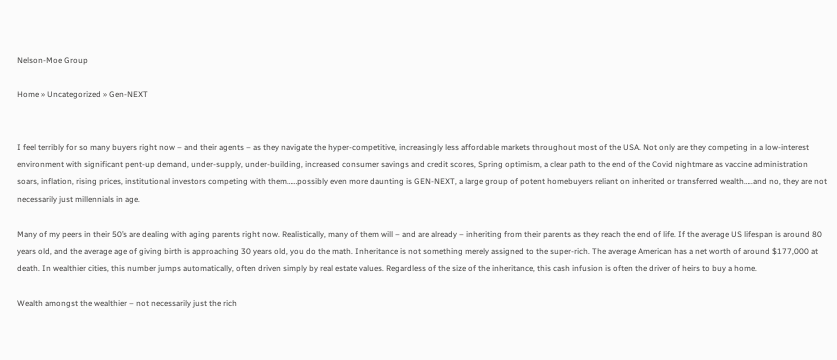Nelson-Moe Group

Home » Uncategorized » Gen-NEXT


I feel terribly for so many buyers right now – and their agents – as they navigate the hyper-competitive, increasingly less affordable markets throughout most of the USA. Not only are they competing in a low-interest environment with significant pent-up demand, under-supply, under-building, increased consumer savings and credit scores, Spring optimism, a clear path to the end of the Covid nightmare as vaccine administration soars, inflation, rising prices, institutional investors competing with them……possibly even more daunting is GEN-NEXT, a large group of potent homebuyers reliant on inherited or transferred wealth…..and no, they are not necessarily just millennials in age.

Many of my peers in their 50’s are dealing with aging parents right now. Realistically, many of them will – and are already – inheriting from their parents as they reach the end of life. If the average US lifespan is around 80 years old, and the average age of giving birth is approaching 30 years old, you do the math. Inheritance is not something merely assigned to the super-rich. The average American has a net worth of around $177,000 at death. In wealthier cities, this number jumps automatically, often driven simply by real estate values. Regardless of the size of the inheritance, this cash infusion is often the driver of heirs to buy a home.

Wealth amongst the wealthier – not necessarily just the rich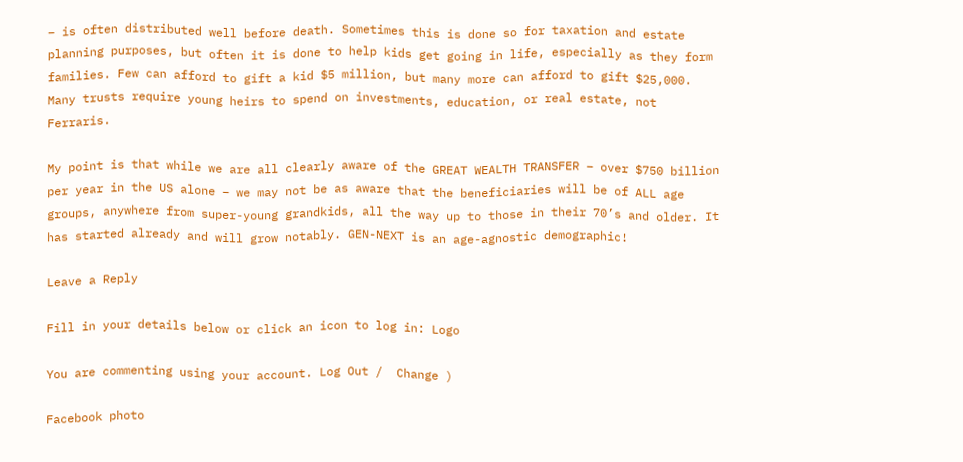– is often distributed well before death. Sometimes this is done so for taxation and estate planning purposes, but often it is done to help kids get going in life, especially as they form families. Few can afford to gift a kid $5 million, but many more can afford to gift $25,000. Many trusts require young heirs to spend on investments, education, or real estate, not Ferraris.

My point is that while we are all clearly aware of the GREAT WEALTH TRANSFER – over $750 billion per year in the US alone – we may not be as aware that the beneficiaries will be of ALL age groups, anywhere from super-young grandkids, all the way up to those in their 70’s and older. It has started already and will grow notably. GEN-NEXT is an age-agnostic demographic!

Leave a Reply

Fill in your details below or click an icon to log in: Logo

You are commenting using your account. Log Out /  Change )

Facebook photo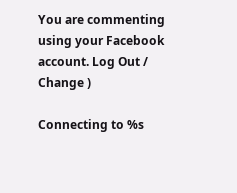You are commenting using your Facebook account. Log Out /  Change )

Connecting to %s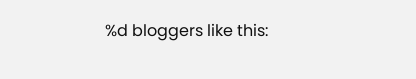%d bloggers like this: